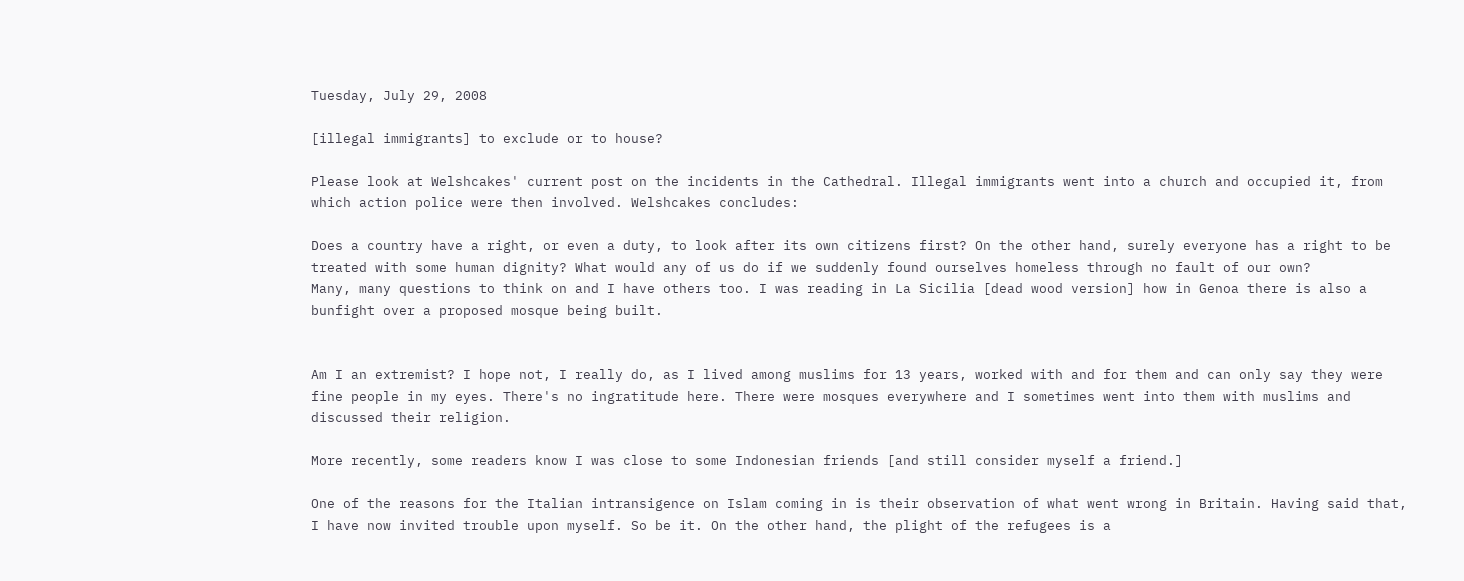Tuesday, July 29, 2008

[illegal immigrants] to exclude or to house?

Please look at Welshcakes' current post on the incidents in the Cathedral. Illegal immigrants went into a church and occupied it, from which action police were then involved. Welshcakes concludes:

Does a country have a right, or even a duty, to look after its own citizens first? On the other hand, surely everyone has a right to be treated with some human dignity? What would any of us do if we suddenly found ourselves homeless through no fault of our own?
Many, many questions to think on and I have others too. I was reading in La Sicilia [dead wood version] how in Genoa there is also a bunfight over a proposed mosque being built.


Am I an extremist? I hope not, I really do, as I lived among muslims for 13 years, worked with and for them and can only say they were fine people in my eyes. There's no ingratitude here. There were mosques everywhere and I sometimes went into them with muslims and discussed their religion.

More recently, some readers know I was close to some Indonesian friends [and still consider myself a friend.]

One of the reasons for the Italian intransigence on Islam coming in is their observation of what went wrong in Britain. Having said that, I have now invited trouble upon myself. So be it. On the other hand, the plight of the refugees is a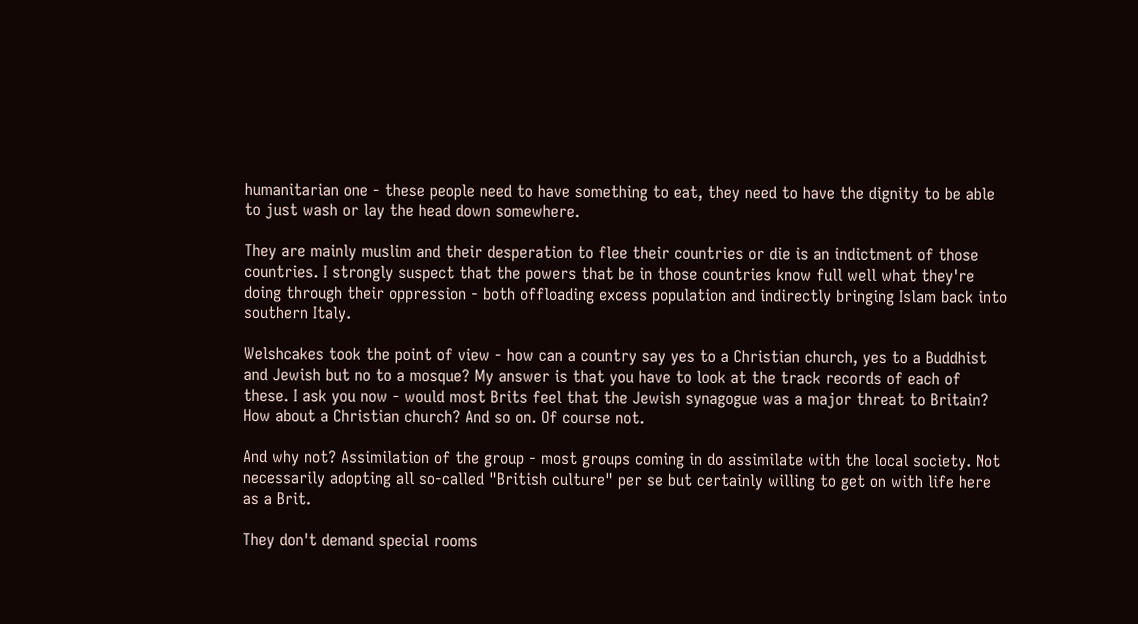humanitarian one - these people need to have something to eat, they need to have the dignity to be able to just wash or lay the head down somewhere.

They are mainly muslim and their desperation to flee their countries or die is an indictment of those countries. I strongly suspect that the powers that be in those countries know full well what they're doing through their oppression - both offloading excess population and indirectly bringing Islam back into southern Italy.

Welshcakes took the point of view - how can a country say yes to a Christian church, yes to a Buddhist and Jewish but no to a mosque? My answer is that you have to look at the track records of each of these. I ask you now - would most Brits feel that the Jewish synagogue was a major threat to Britain? How about a Christian church? And so on. Of course not.

And why not? Assimilation of the group - most groups coming in do assimilate with the local society. Not necessarily adopting all so-called "British culture" per se but certainly willing to get on with life here as a Brit.

They don't demand special rooms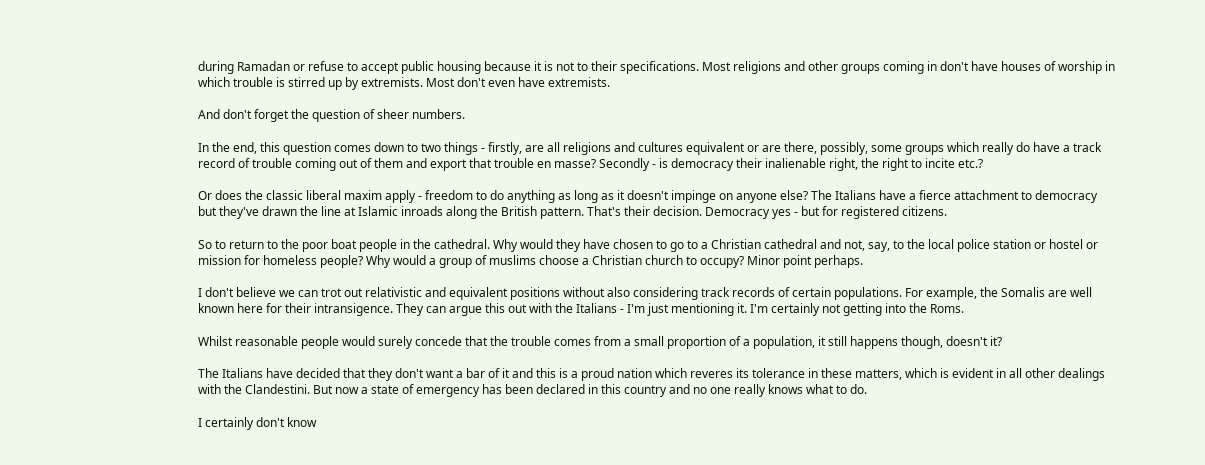during Ramadan or refuse to accept public housing because it is not to their specifications. Most religions and other groups coming in don't have houses of worship in which trouble is stirred up by extremists. Most don't even have extremists.

And don't forget the question of sheer numbers.

In the end, this question comes down to two things - firstly, are all religions and cultures equivalent or are there, possibly, some groups which really do have a track record of trouble coming out of them and export that trouble en masse? Secondly - is democracy their inalienable right, the right to incite etc.?

Or does the classic liberal maxim apply - freedom to do anything as long as it doesn't impinge on anyone else? The Italians have a fierce attachment to democracy but they've drawn the line at Islamic inroads along the British pattern. That's their decision. Democracy yes - but for registered citizens.

So to return to the poor boat people in the cathedral. Why would they have chosen to go to a Christian cathedral and not, say, to the local police station or hostel or mission for homeless people? Why would a group of muslims choose a Christian church to occupy? Minor point perhaps.

I don't believe we can trot out relativistic and equivalent positions without also considering track records of certain populations. For example, the Somalis are well known here for their intransigence. They can argue this out with the Italians - I'm just mentioning it. I'm certainly not getting into the Roms.

Whilst reasonable people would surely concede that the trouble comes from a small proportion of a population, it still happens though, doesn't it?

The Italians have decided that they don't want a bar of it and this is a proud nation which reveres its tolerance in these matters, which is evident in all other dealings with the Clandestini. But now a state of emergency has been declared in this country and no one really knows what to do.

I certainly don't know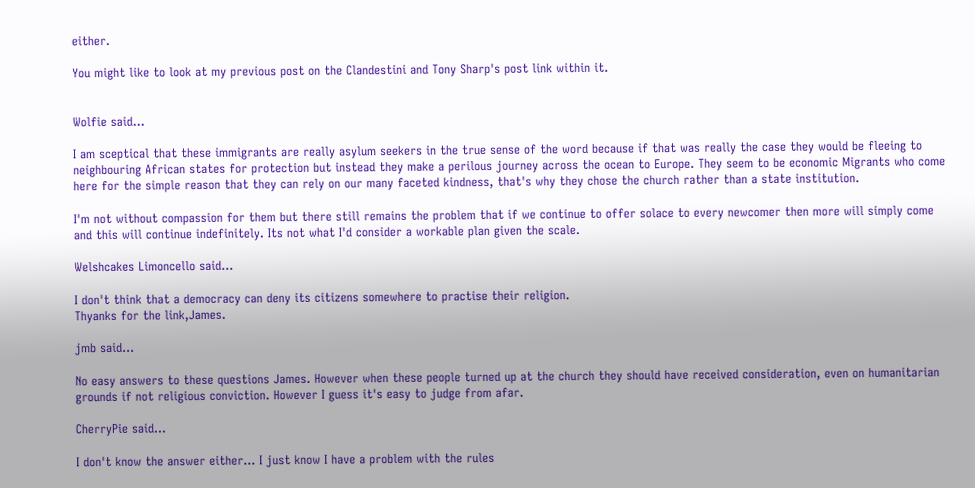either.

You might like to look at my previous post on the Clandestini and Tony Sharp's post link within it.


Wolfie said...

I am sceptical that these immigrants are really asylum seekers in the true sense of the word because if that was really the case they would be fleeing to neighbouring African states for protection but instead they make a perilous journey across the ocean to Europe. They seem to be economic Migrants who come here for the simple reason that they can rely on our many faceted kindness, that's why they chose the church rather than a state institution.

I'm not without compassion for them but there still remains the problem that if we continue to offer solace to every newcomer then more will simply come and this will continue indefinitely. Its not what I'd consider a workable plan given the scale.

Welshcakes Limoncello said...

I don't think that a democracy can deny its citizens somewhere to practise their religion.
Thyanks for the link,James.

jmb said...

No easy answers to these questions James. However when these people turned up at the church they should have received consideration, even on humanitarian grounds if not religious conviction. However I guess it's easy to judge from afar.

CherryPie said...

I don't know the answer either... I just know I have a problem with the rules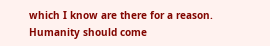which I know are there for a reason. Humanity should come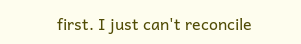first. I just can't reconcile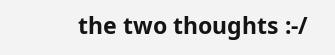the two thoughts :-/